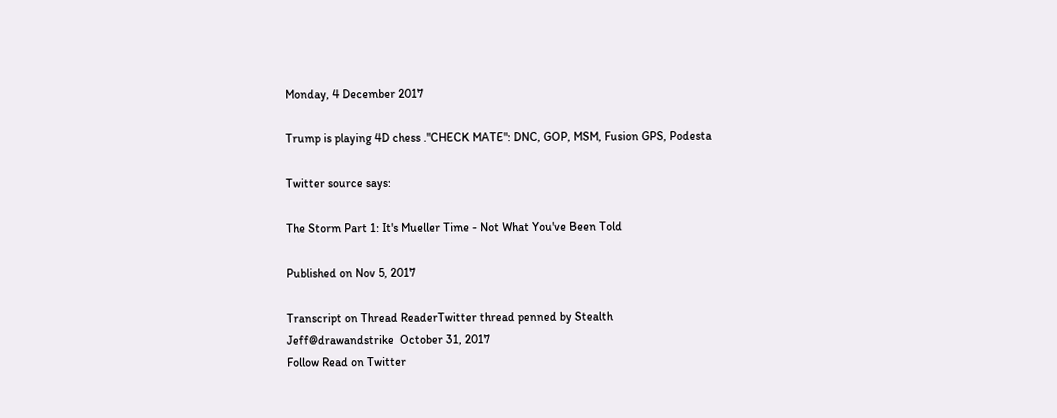Monday, 4 December 2017

Trump is playing 4D chess ."CHECK MATE": DNC, GOP, MSM, Fusion GPS, Podesta

Twitter source says:

The Storm Part 1: It's Mueller Time - Not What You've Been Told

Published on Nov 5, 2017

Transcript on Thread ReaderTwitter thread penned by Stealth Jeff@drawandstrike  October 31, 2017
Follow Read on Twitter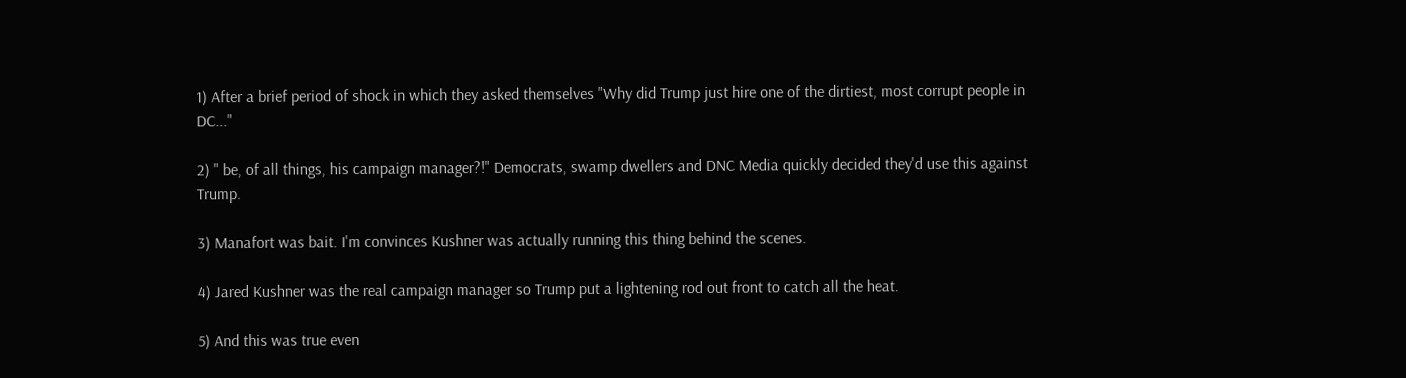1) After a brief period of shock in which they asked themselves "Why did Trump just hire one of the dirtiest, most corrupt people in DC..."

2) " be, of all things, his campaign manager?!" Democrats, swamp dwellers and DNC Media quickly decided they'd use this against Trump.

3) Manafort was bait. I'm convinces Kushner was actually running this thing behind the scenes.

4) Jared Kushner was the real campaign manager so Trump put a lightening rod out front to catch all the heat.

5) And this was true even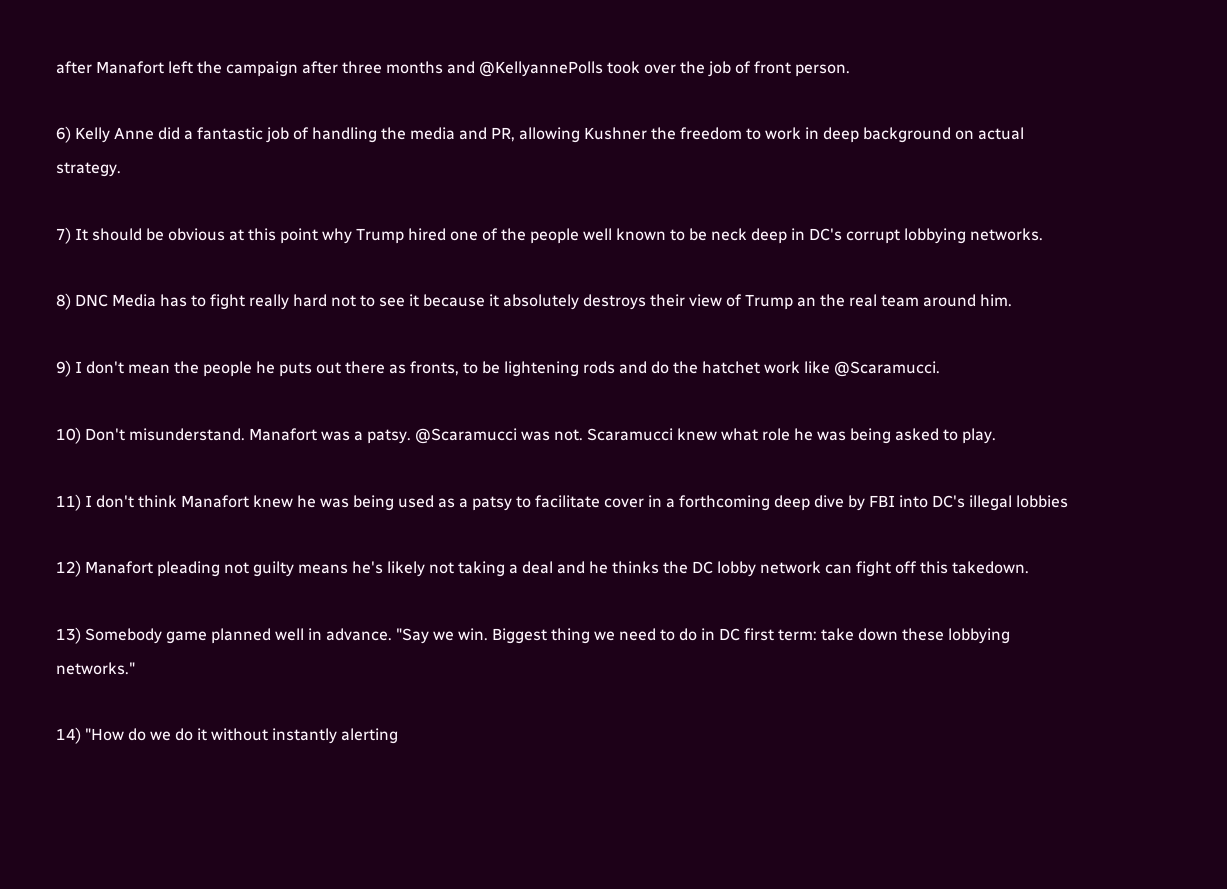after Manafort left the campaign after three months and @KellyannePolls took over the job of front person.

6) Kelly Anne did a fantastic job of handling the media and PR, allowing Kushner the freedom to work in deep background on actual strategy.

7) It should be obvious at this point why Trump hired one of the people well known to be neck deep in DC's corrupt lobbying networks.

8) DNC Media has to fight really hard not to see it because it absolutely destroys their view of Trump an the real team around him.

9) I don't mean the people he puts out there as fronts, to be lightening rods and do the hatchet work like @Scaramucci.

10) Don't misunderstand. Manafort was a patsy. @Scaramucci was not. Scaramucci knew what role he was being asked to play.

11) I don't think Manafort knew he was being used as a patsy to facilitate cover in a forthcoming deep dive by FBI into DC's illegal lobbies

12) Manafort pleading not guilty means he's likely not taking a deal and he thinks the DC lobby network can fight off this takedown.

13) Somebody game planned well in advance. "Say we win. Biggest thing we need to do in DC first term: take down these lobbying networks."

14) "How do we do it without instantly alerting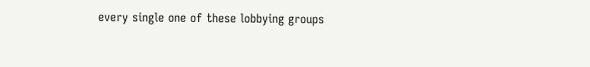every single one of these lobbying groups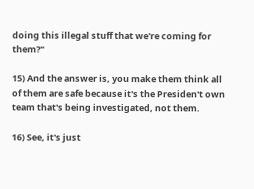doing this illegal stuff that we're coming for them?"

15) And the answer is, you make them think all of them are safe because it's the Presiden't own team that's being investigated, not them.

16) See, it's just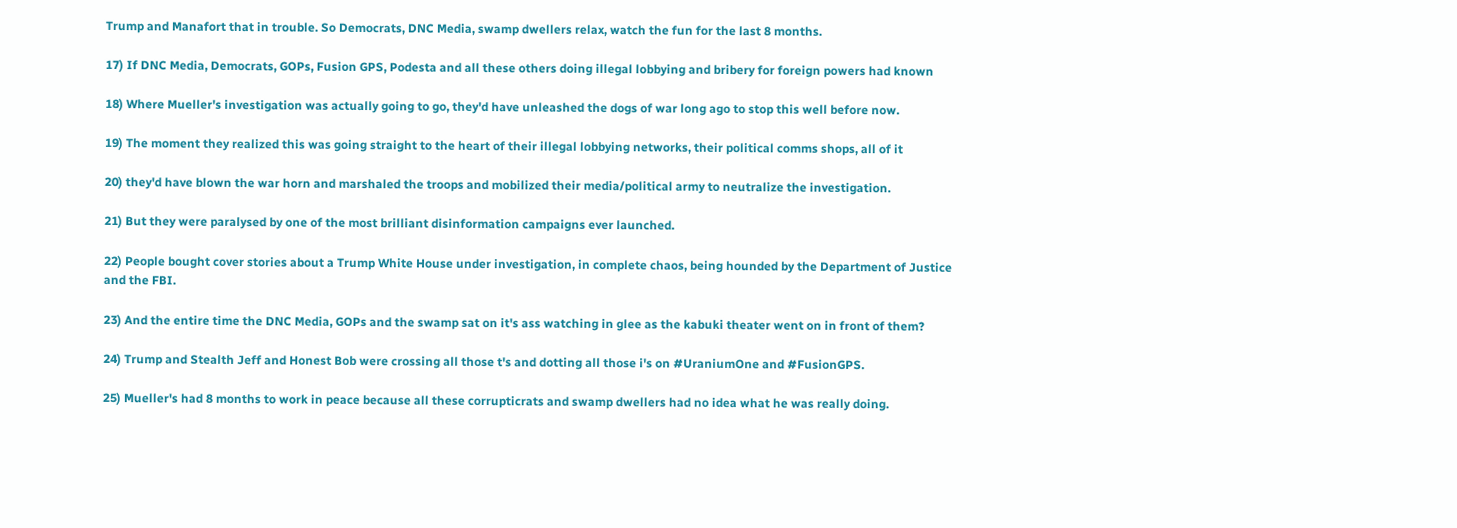Trump and Manafort that in trouble. So Democrats, DNC Media, swamp dwellers relax, watch the fun for the last 8 months.

17) If DNC Media, Democrats, GOPs, Fusion GPS, Podesta and all these others doing illegal lobbying and bribery for foreign powers had known

18) Where Mueller's investigation was actually going to go, they'd have unleashed the dogs of war long ago to stop this well before now.

19) The moment they realized this was going straight to the heart of their illegal lobbying networks, their political comms shops, all of it

20) they'd have blown the war horn and marshaled the troops and mobilized their media/political army to neutralize the investigation.

21) But they were paralysed by one of the most brilliant disinformation campaigns ever launched.

22) People bought cover stories about a Trump White House under investigation, in complete chaos, being hounded by the Department of Justice and the FBI.

23) And the entire time the DNC Media, GOPs and the swamp sat on it's ass watching in glee as the kabuki theater went on in front of them?

24) Trump and Stealth Jeff and Honest Bob were crossing all those t's and dotting all those i's on #UraniumOne and #FusionGPS.

25) Mueller's had 8 months to work in peace because all these corrupticrats and swamp dwellers had no idea what he was really doing.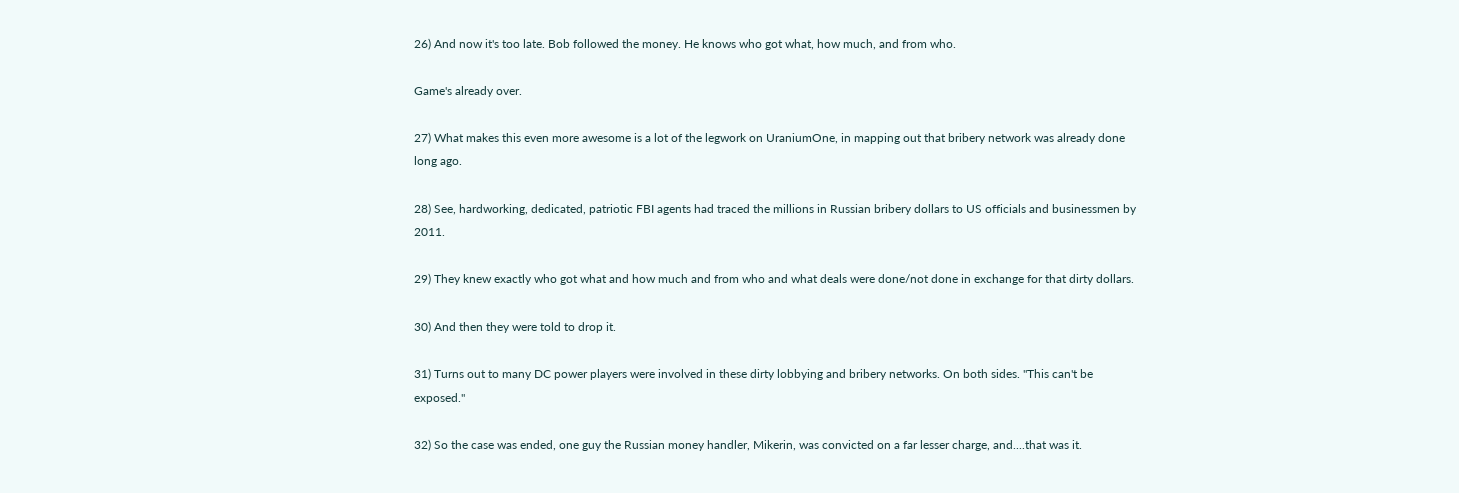26) And now it's too late. Bob followed the money. He knows who got what, how much, and from who.

Game's already over.

27) What makes this even more awesome is a lot of the legwork on UraniumOne, in mapping out that bribery network was already done long ago.

28) See, hardworking, dedicated, patriotic FBI agents had traced the millions in Russian bribery dollars to US officials and businessmen by 2011.

29) They knew exactly who got what and how much and from who and what deals were done/not done in exchange for that dirty dollars.

30) And then they were told to drop it.

31) Turns out to many DC power players were involved in these dirty lobbying and bribery networks. On both sides. "This can't be exposed."

32) So the case was ended, one guy the Russian money handler, Mikerin, was convicted on a far lesser charge, and....that was it.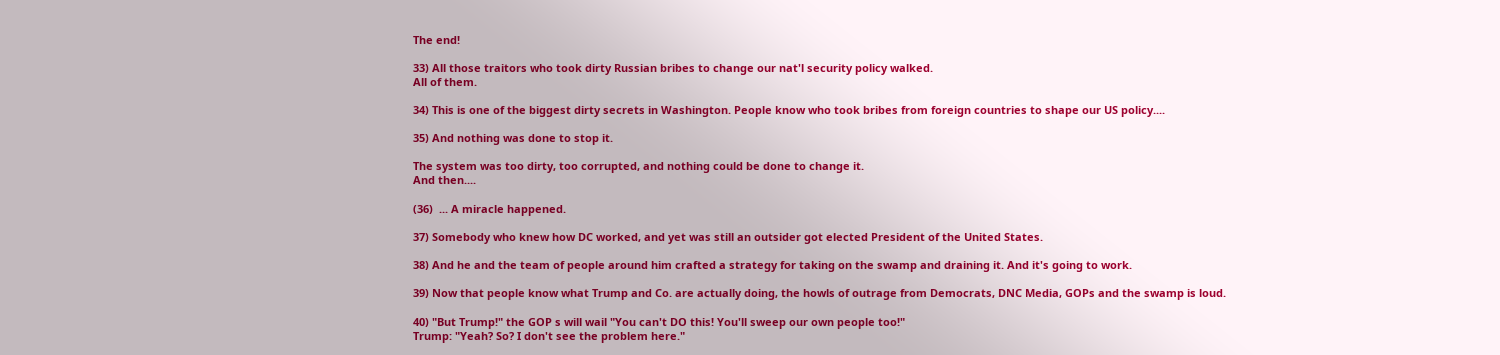The end!

33) All those traitors who took dirty Russian bribes to change our nat'l security policy walked.
All of them.

34) This is one of the biggest dirty secrets in Washington. People know who took bribes from foreign countries to shape our US policy....

35) And nothing was done to stop it.

The system was too dirty, too corrupted, and nothing could be done to change it.
And then....

(36)  ... A miracle happened.

37) Somebody who knew how DC worked, and yet was still an outsider got elected President of the United States.

38) And he and the team of people around him crafted a strategy for taking on the swamp and draining it. And it's going to work.

39) Now that people know what Trump and Co. are actually doing, the howls of outrage from Democrats, DNC Media, GOPs and the swamp is loud.

40) "But Trump!" the GOP s will wail "You can't DO this! You'll sweep our own people too!"
Trump: "Yeah? So? I don't see the problem here."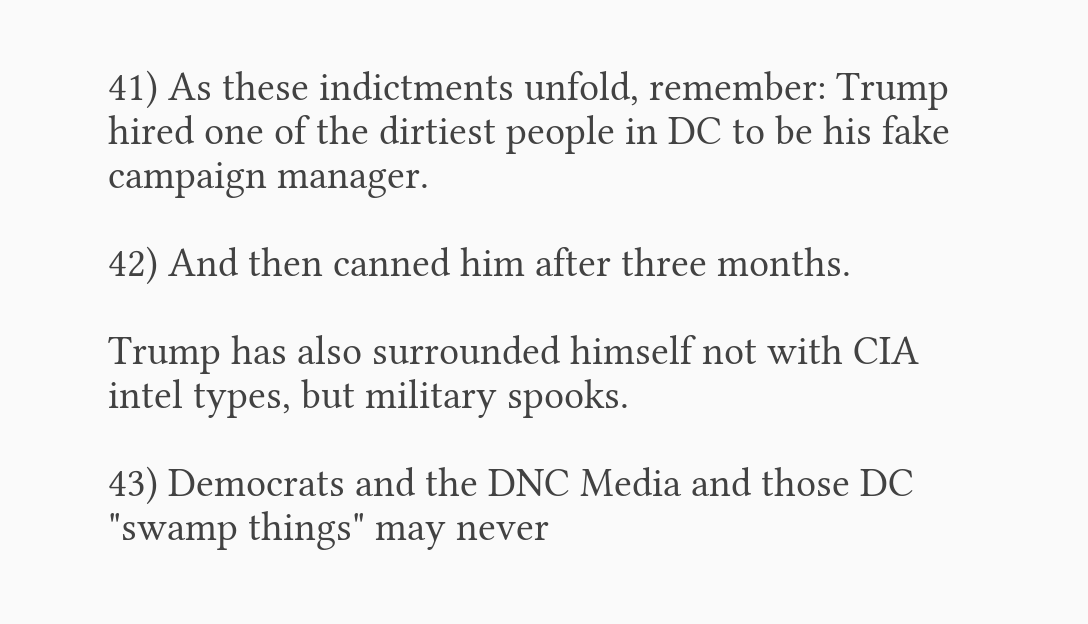41) As these indictments unfold, remember: Trump hired one of the dirtiest people in DC to be his fake campaign manager.

42) And then canned him after three months.

Trump has also surrounded himself not with CIA intel types, but military spooks.

43) Democrats and the DNC Media and those DC "swamp things" may never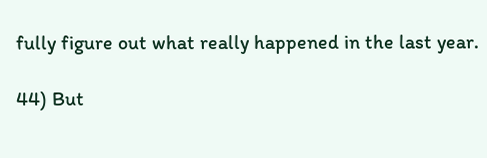fully figure out what really happened in the last year.

44) But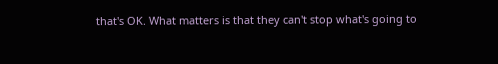that's OK. What matters is that they can't stop what's going to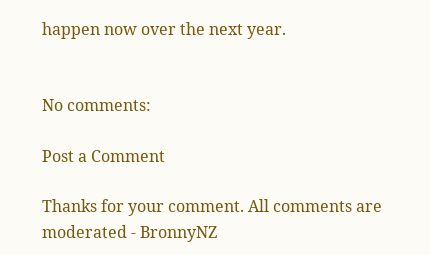happen now over the next year.


No comments:

Post a Comment

Thanks for your comment. All comments are moderated - BronnyNZ